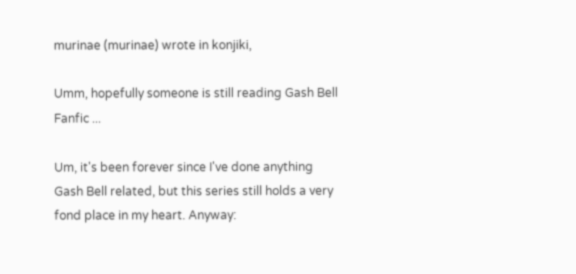murinae (murinae) wrote in konjiki,

Umm, hopefully someone is still reading Gash Bell Fanfic ...

Um, it's been forever since I've done anything Gash Bell related, but this series still holds a very fond place in my heart. Anyway: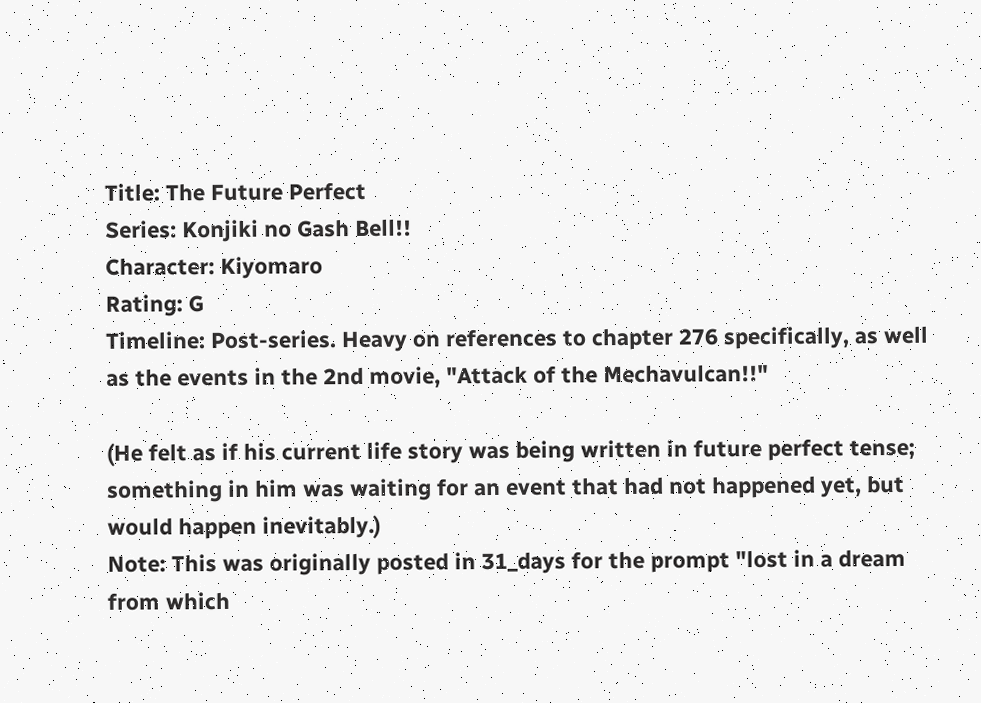Title: The Future Perfect
Series: Konjiki no Gash Bell!!
Character: Kiyomaro
Rating: G
Timeline: Post-series. Heavy on references to chapter 276 specifically, as well as the events in the 2nd movie, "Attack of the Mechavulcan!!"

(He felt as if his current life story was being written in future perfect tense; something in him was waiting for an event that had not happened yet, but would happen inevitably.)
Note: This was originally posted in 31_days for the prompt "lost in a dream from which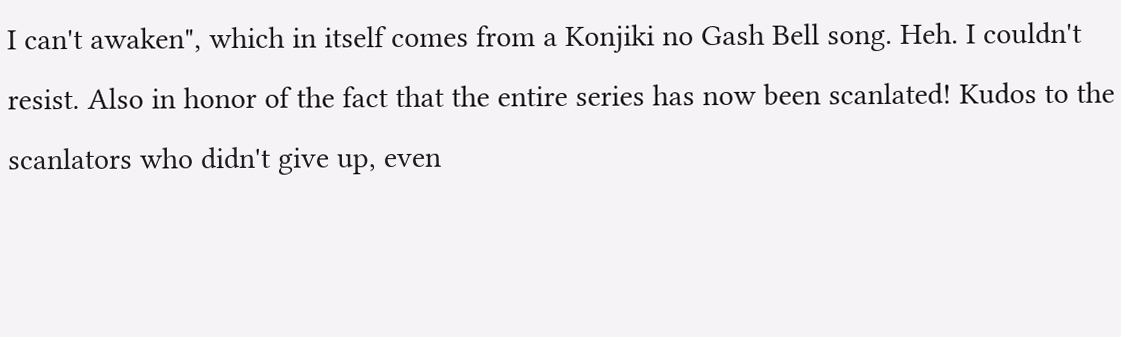I can't awaken", which in itself comes from a Konjiki no Gash Bell song. Heh. I couldn't resist. Also in honor of the fact that the entire series has now been scanlated! Kudos to the scanlators who didn't give up, even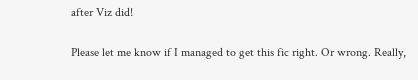after Viz did!

Please let me know if I managed to get this fic right. Or wrong. Really,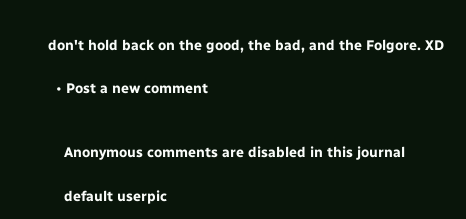don't hold back on the good, the bad, and the Folgore. XD

  • Post a new comment


    Anonymous comments are disabled in this journal

    default userpic